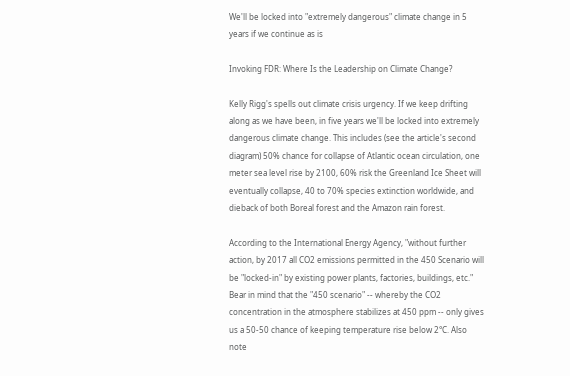We'll be locked into "extremely dangerous" climate change in 5 years if we continue as is

Invoking FDR: Where Is the Leadership on Climate Change?

Kelly Rigg's spells out climate crisis urgency. If we keep drifting along as we have been, in five years we'll be locked into extremely dangerous climate change. This includes (see the article's second diagram) 50% chance for collapse of Atlantic ocean circulation, one meter sea level rise by 2100, 60% risk the Greenland Ice Sheet will eventually collapse, 40 to 70% species extinction worldwide, and dieback of both Boreal forest and the Amazon rain forest.

According to the International Energy Agency, "without further action, by 2017 all CO2 emissions permitted in the 450 Scenario will be "locked-in" by existing power plants, factories, buildings, etc." Bear in mind that the "450 scenario" -- whereby the CO2 concentration in the atmosphere stabilizes at 450 ppm -- only gives us a 50-50 chance of keeping temperature rise below 2°C. Also note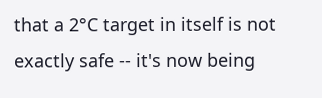that a 2°C target in itself is not exactly safe -- it's now being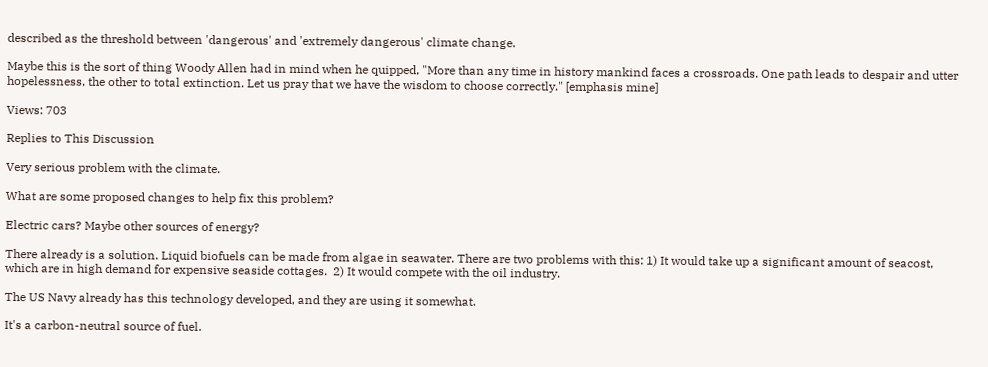described as the threshold between 'dangerous' and 'extremely dangerous' climate change.

Maybe this is the sort of thing Woody Allen had in mind when he quipped, "More than any time in history mankind faces a crossroads. One path leads to despair and utter hopelessness, the other to total extinction. Let us pray that we have the wisdom to choose correctly." [emphasis mine]

Views: 703

Replies to This Discussion

Very serious problem with the climate.

What are some proposed changes to help fix this problem?

Electric cars? Maybe other sources of energy?

There already is a solution. Liquid biofuels can be made from algae in seawater. There are two problems with this: 1) It would take up a significant amount of seacost, which are in high demand for expensive seaside cottages.  2) It would compete with the oil industry.

The US Navy already has this technology developed, and they are using it somewhat.

It's a carbon-neutral source of fuel.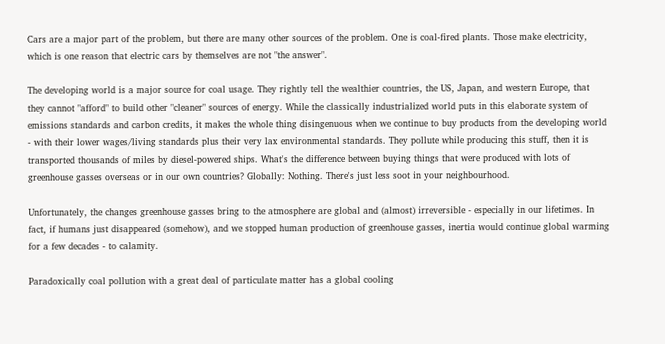Cars are a major part of the problem, but there are many other sources of the problem. One is coal-fired plants. Those make electricity, which is one reason that electric cars by themselves are not "the answer".

The developing world is a major source for coal usage. They rightly tell the wealthier countries, the US, Japan, and western Europe, that they cannot "afford" to build other "cleaner" sources of energy. While the classically industrialized world puts in this elaborate system of emissions standards and carbon credits, it makes the whole thing disingenuous when we continue to buy products from the developing world - with their lower wages/living standards plus their very lax environmental standards. They pollute while producing this stuff, then it is transported thousands of miles by diesel-powered ships. What's the difference between buying things that were produced with lots of greenhouse gasses overseas or in our own countries? Globally: Nothing. There's just less soot in your neighbourhood.

Unfortunately, the changes greenhouse gasses bring to the atmosphere are global and (almost) irreversible - especially in our lifetimes. In fact, if humans just disappeared (somehow), and we stopped human production of greenhouse gasses, inertia would continue global warming for a few decades - to calamity.

Paradoxically coal pollution with a great deal of particulate matter has a global cooling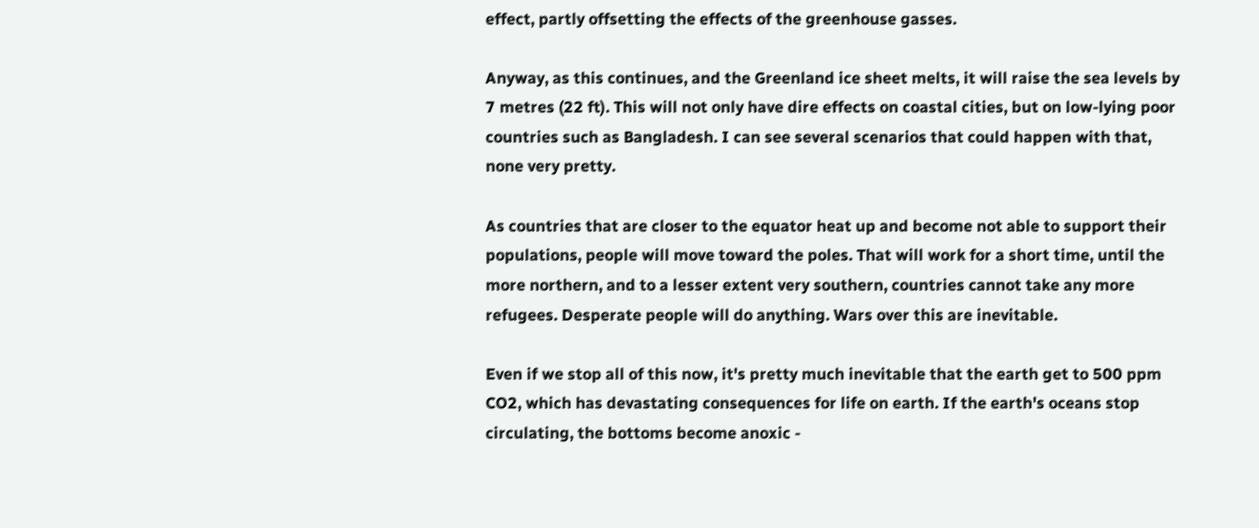effect, partly offsetting the effects of the greenhouse gasses.

Anyway, as this continues, and the Greenland ice sheet melts, it will raise the sea levels by 7 metres (22 ft). This will not only have dire effects on coastal cities, but on low-lying poor countries such as Bangladesh. I can see several scenarios that could happen with that, none very pretty.

As countries that are closer to the equator heat up and become not able to support their populations, people will move toward the poles. That will work for a short time, until the more northern, and to a lesser extent very southern, countries cannot take any more refugees. Desperate people will do anything. Wars over this are inevitable.

Even if we stop all of this now, it's pretty much inevitable that the earth get to 500 ppm CO2, which has devastating consequences for life on earth. If the earth's oceans stop circulating, the bottoms become anoxic -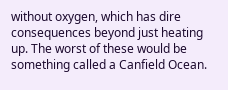without oxygen, which has dire consequences beyond just heating up. The worst of these would be something called a Canfield Ocean.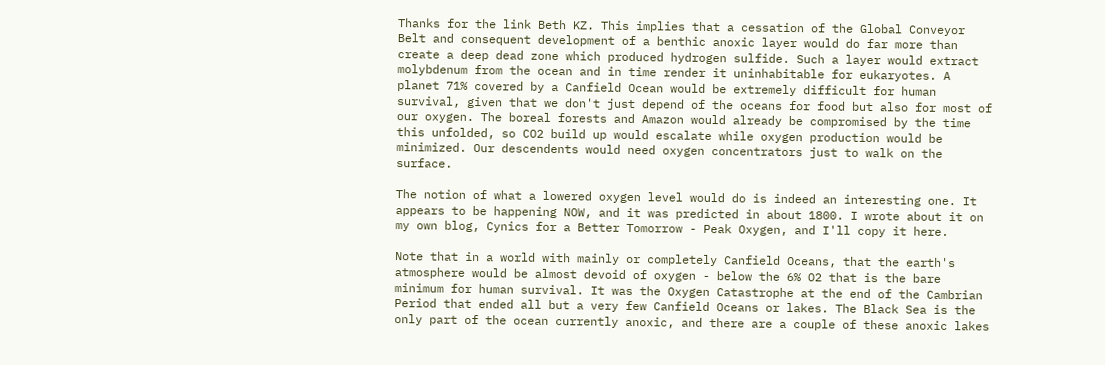Thanks for the link Beth KZ. This implies that a cessation of the Global Conveyor Belt and consequent development of a benthic anoxic layer would do far more than create a deep dead zone which produced hydrogen sulfide. Such a layer would extract molybdenum from the ocean and in time render it uninhabitable for eukaryotes. A planet 71% covered by a Canfield Ocean would be extremely difficult for human survival, given that we don't just depend of the oceans for food but also for most of our oxygen. The boreal forests and Amazon would already be compromised by the time this unfolded, so CO2 build up would escalate while oxygen production would be minimized. Our descendents would need oxygen concentrators just to walk on the surface.

The notion of what a lowered oxygen level would do is indeed an interesting one. It appears to be happening NOW, and it was predicted in about 1800. I wrote about it on my own blog, Cynics for a Better Tomorrow - Peak Oxygen, and I'll copy it here.

Note that in a world with mainly or completely Canfield Oceans, that the earth's atmosphere would be almost devoid of oxygen - below the 6% O2 that is the bare minimum for human survival. It was the Oxygen Catastrophe at the end of the Cambrian Period that ended all but a very few Canfield Oceans or lakes. The Black Sea is the only part of the ocean currently anoxic, and there are a couple of these anoxic lakes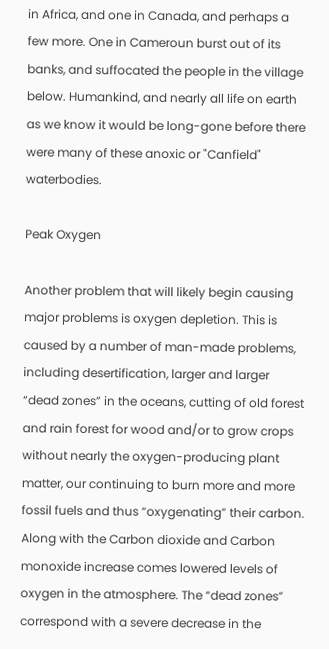in Africa, and one in Canada, and perhaps a few more. One in Cameroun burst out of its banks, and suffocated the people in the village below. Humankind, and nearly all life on earth as we know it would be long-gone before there were many of these anoxic or "Canfield" waterbodies.

Peak Oxygen

Another problem that will likely begin causing major problems is oxygen depletion. This is caused by a number of man-made problems, including desertification, larger and larger “dead zones” in the oceans, cutting of old forest and rain forest for wood and/or to grow crops without nearly the oxygen-producing plant matter, our continuing to burn more and more fossil fuels and thus “oxygenating” their carbon. Along with the Carbon dioxide and Carbon monoxide increase comes lowered levels of oxygen in the atmosphere. The “dead zones” correspond with a severe decrease in the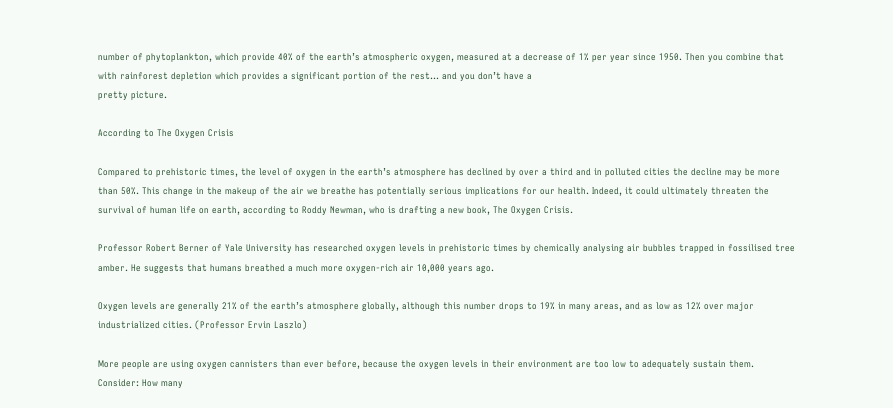number of phytoplankton, which provide 40% of the earth’s atmospheric oxygen, measured at a decrease of 1% per year since 1950. Then you combine that with rainforest depletion which provides a significant portion of the rest… and you don’t have a
pretty picture.

According to The Oxygen Crisis

Compared to prehistoric times, the level of oxygen in the earth’s atmosphere has declined by over a third and in polluted cities the decline may be more than 50%. This change in the makeup of the air we breathe has potentially serious implications for our health. Indeed, it could ultimately threaten the survival of human life on earth, according to Roddy Newman, who is drafting a new book, The Oxygen Crisis.

Professor Robert Berner of Yale University has researched oxygen levels in prehistoric times by chemically analysing air bubbles trapped in fossilised tree amber. He suggests that humans breathed a much more oxygen-rich air 10,000 years ago.

Oxygen levels are generally 21% of the earth’s atmosphere globally, although this number drops to 19% in many areas, and as low as 12% over major industrialized cities. (Professor Ervin Laszlo)

More people are using oxygen cannisters than ever before, because the oxygen levels in their environment are too low to adequately sustain them. Consider: How many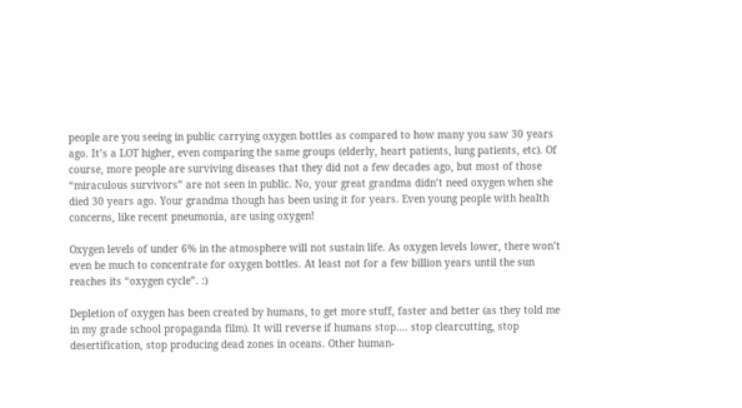people are you seeing in public carrying oxygen bottles as compared to how many you saw 30 years ago. It’s a LOT higher, even comparing the same groups (elderly, heart patients, lung patients, etc). Of course, more people are surviving diseases that they did not a few decades ago, but most of those “miraculous survivors” are not seen in public. No, your great grandma didn’t need oxygen when she died 30 years ago. Your grandma though has been using it for years. Even young people with health concerns, like recent pneumonia, are using oxygen!

Oxygen levels of under 6% in the atmosphere will not sustain life. As oxygen levels lower, there won’t even be much to concentrate for oxygen bottles. At least not for a few billion years until the sun reaches its “oxygen cycle”. :)

Depletion of oxygen has been created by humans, to get more stuff, faster and better (as they told me in my grade school propaganda film). It will reverse if humans stop…. stop clearcutting, stop desertification, stop producing dead zones in oceans. Other human-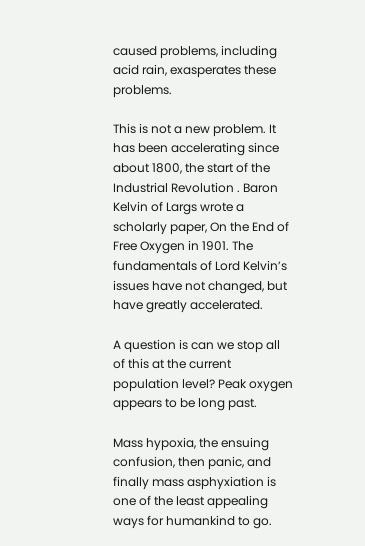caused problems, including acid rain, exasperates these problems.

This is not a new problem. It has been accelerating since about 1800, the start of the Industrial Revolution . Baron Kelvin of Largs wrote a scholarly paper, On the End of Free Oxygen in 1901. The fundamentals of Lord Kelvin’s issues have not changed, but have greatly accelerated.

A question is can we stop all of this at the current population level? Peak oxygen appears to be long past.

Mass hypoxia, the ensuing confusion, then panic, and finally mass asphyxiation is one of the least appealing ways for humankind to go.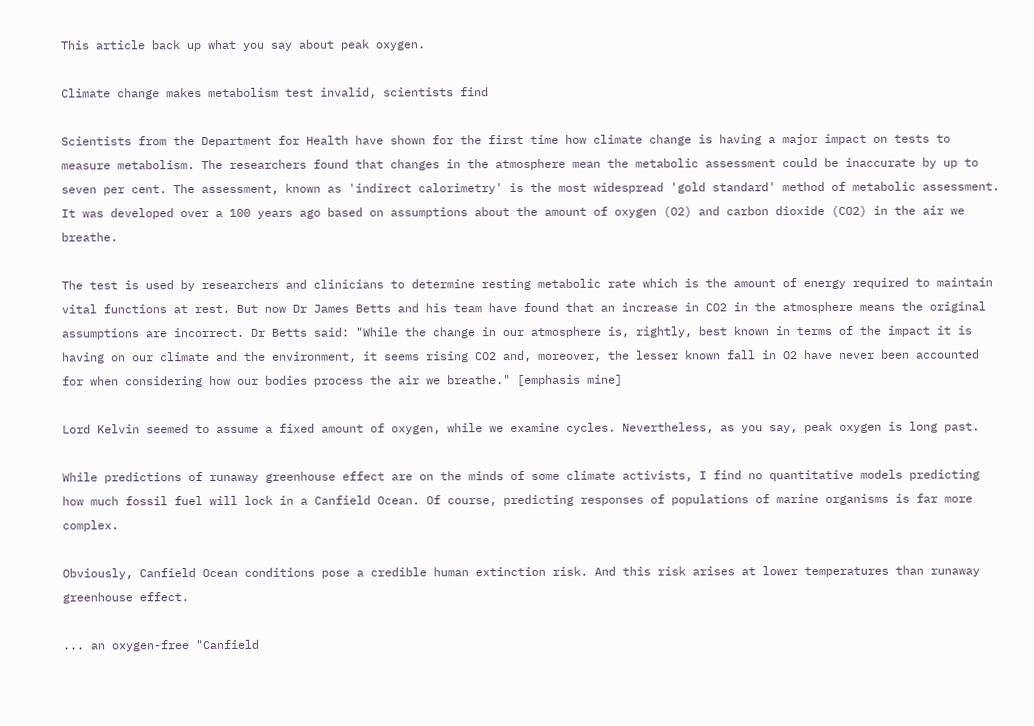This article back up what you say about peak oxygen.

Climate change makes metabolism test invalid, scientists find

Scientists from the Department for Health have shown for the first time how climate change is having a major impact on tests to measure metabolism. The researchers found that changes in the atmosphere mean the metabolic assessment could be inaccurate by up to seven per cent. The assessment, known as 'indirect calorimetry' is the most widespread 'gold standard' method of metabolic assessment. It was developed over a 100 years ago based on assumptions about the amount of oxygen (O2) and carbon dioxide (CO2) in the air we breathe.

The test is used by researchers and clinicians to determine resting metabolic rate which is the amount of energy required to maintain vital functions at rest. But now Dr James Betts and his team have found that an increase in CO2 in the atmosphere means the original assumptions are incorrect. Dr Betts said: "While the change in our atmosphere is, rightly, best known in terms of the impact it is having on our climate and the environment, it seems rising CO2 and, moreover, the lesser known fall in O2 have never been accounted for when considering how our bodies process the air we breathe." [emphasis mine]

Lord Kelvin seemed to assume a fixed amount of oxygen, while we examine cycles. Nevertheless, as you say, peak oxygen is long past.

While predictions of runaway greenhouse effect are on the minds of some climate activists, I find no quantitative models predicting how much fossil fuel will lock in a Canfield Ocean. Of course, predicting responses of populations of marine organisms is far more complex.

Obviously, Canfield Ocean conditions pose a credible human extinction risk. And this risk arises at lower temperatures than runaway greenhouse effect.

... an oxygen-free "Canfield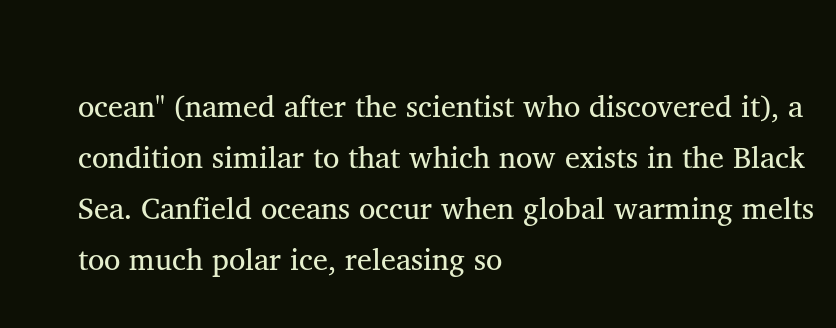ocean" (named after the scientist who discovered it), a condition similar to that which now exists in the Black Sea. Canfield oceans occur when global warming melts too much polar ice, releasing so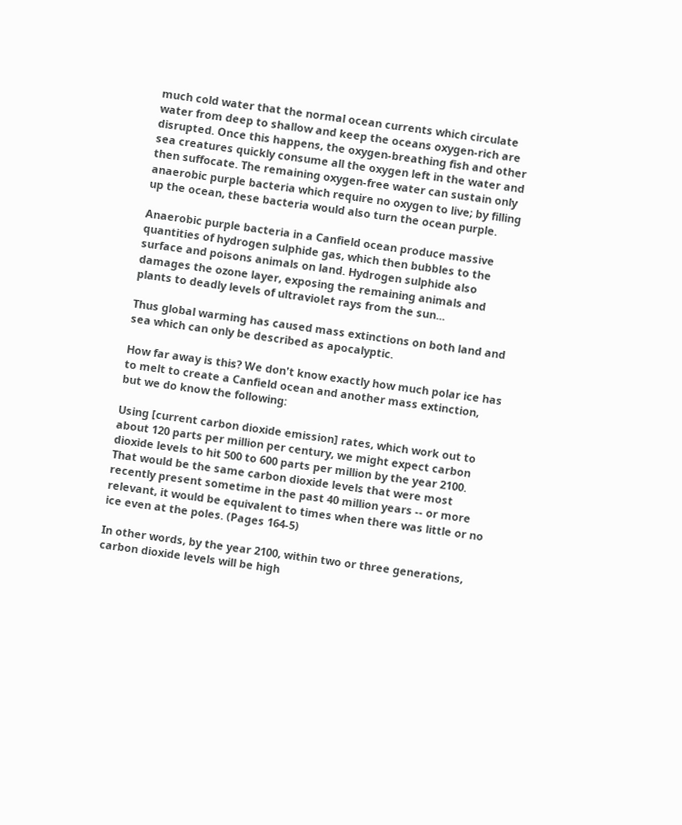much cold water that the normal ocean currents which circulate water from deep to shallow and keep the oceans oxygen-rich are disrupted. Once this happens, the oxygen-breathing fish and other sea creatures quickly consume all the oxygen left in the water and then suffocate. The remaining oxygen-free water can sustain only anaerobic purple bacteria which require no oxygen to live; by filling up the ocean, these bacteria would also turn the ocean purple.

Anaerobic purple bacteria in a Canfield ocean produce massive quantities of hydrogen sulphide gas, which then bubbles to the surface and poisons animals on land. Hydrogen sulphide also damages the ozone layer, exposing the remaining animals and plants to deadly levels of ultraviolet rays from the sun...

Thus global warming has caused mass extinctions on both land and sea which can only be described as apocalyptic.

How far away is this? We don't know exactly how much polar ice has to melt to create a Canfield ocean and another mass extinction, but we do know the following:

Using [current carbon dioxide emission] rates, which work out to about 120 parts per million per century, we might expect carbon dioxide levels to hit 500 to 600 parts per million by the year 2100. That would be the same carbon dioxide levels that were most recently present sometime in the past 40 million years -- or more relevant, it would be equivalent to times when there was little or no ice even at the poles. (Pages 164-5)

In other words, by the year 2100, within two or three generations, carbon dioxide levels will be high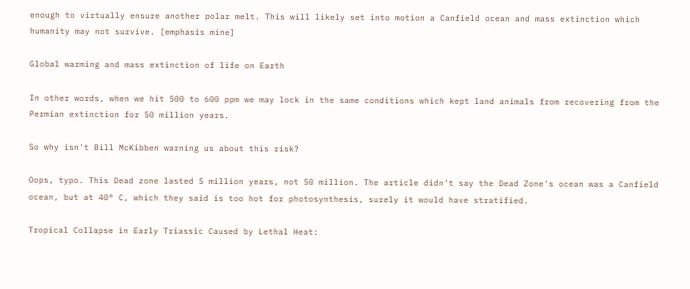enough to virtually ensure another polar melt. This will likely set into motion a Canfield ocean and mass extinction which humanity may not survive. [emphasis mine]

Global warming and mass extinction of life on Earth

In other words, when we hit 500 to 600 ppm we may lock in the same conditions which kept land animals from recovering from the Permian extinction for 50 million years.

So why isn't Bill McKibben warning us about this risk?

Oops, typo. This Dead zone lasted 5 million years, not 50 million. The article didn't say the Dead Zone's ocean was a Canfield ocean, but at 40° C, which they said is too hot for photosynthesis, surely it would have stratified.

Tropical Collapse in Early Triassic Caused by Lethal Heat: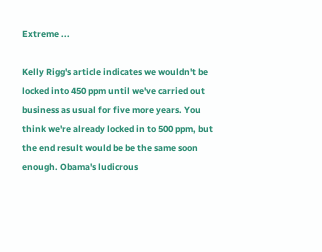Extreme ...

Kelly Rigg's article indicates we wouldn't be locked into 450 ppm until we've carried out business as usual for five more years. You think we're already locked in to 500 ppm, but the end result would be be the same soon enough. Obama's ludicrous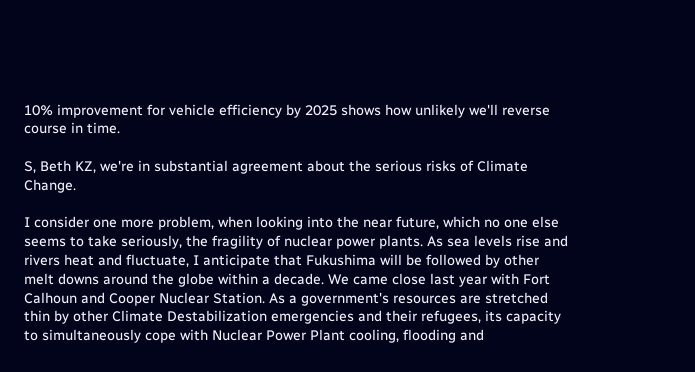10% improvement for vehicle efficiency by 2025 shows how unlikely we'll reverse course in time.

S, Beth KZ, we're in substantial agreement about the serious risks of Climate Change.

I consider one more problem, when looking into the near future, which no one else seems to take seriously, the fragility of nuclear power plants. As sea levels rise and rivers heat and fluctuate, I anticipate that Fukushima will be followed by other melt downs around the globe within a decade. We came close last year with Fort Calhoun and Cooper Nuclear Station. As a government's resources are stretched thin by other Climate Destabilization emergencies and their refugees, its capacity to simultaneously cope with Nuclear Power Plant cooling, flooding and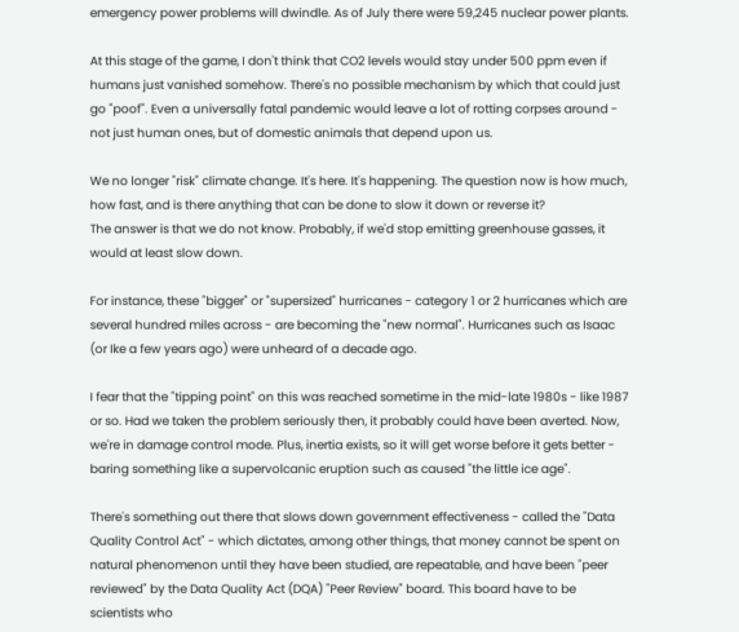emergency power problems will dwindle. As of July there were 59,245 nuclear power plants.

At this stage of the game, I don't think that CO2 levels would stay under 500 ppm even if humans just vanished somehow. There's no possible mechanism by which that could just go "poof". Even a universally fatal pandemic would leave a lot of rotting corpses around - not just human ones, but of domestic animals that depend upon us.

We no longer "risk" climate change. It's here. It's happening. The question now is how much, how fast, and is there anything that can be done to slow it down or reverse it?
The answer is that we do not know. Probably, if we'd stop emitting greenhouse gasses, it would at least slow down.

For instance, these "bigger" or "supersized" hurricanes - category 1 or 2 hurricanes which are several hundred miles across - are becoming the "new normal". Hurricanes such as Isaac (or Ike a few years ago) were unheard of a decade ago.

I fear that the "tipping point" on this was reached sometime in the mid-late 1980s - like 1987 or so. Had we taken the problem seriously then, it probably could have been averted. Now, we're in damage control mode. Plus, inertia exists, so it will get worse before it gets better - baring something like a supervolcanic eruption such as caused "the little ice age".

There's something out there that slows down government effectiveness - called the "Data Quality Control Act" - which dictates, among other things, that money cannot be spent on natural phenomenon until they have been studied, are repeatable, and have been "peer reviewed" by the Data Quality Act (DQA) "Peer Review" board. This board have to be scientists who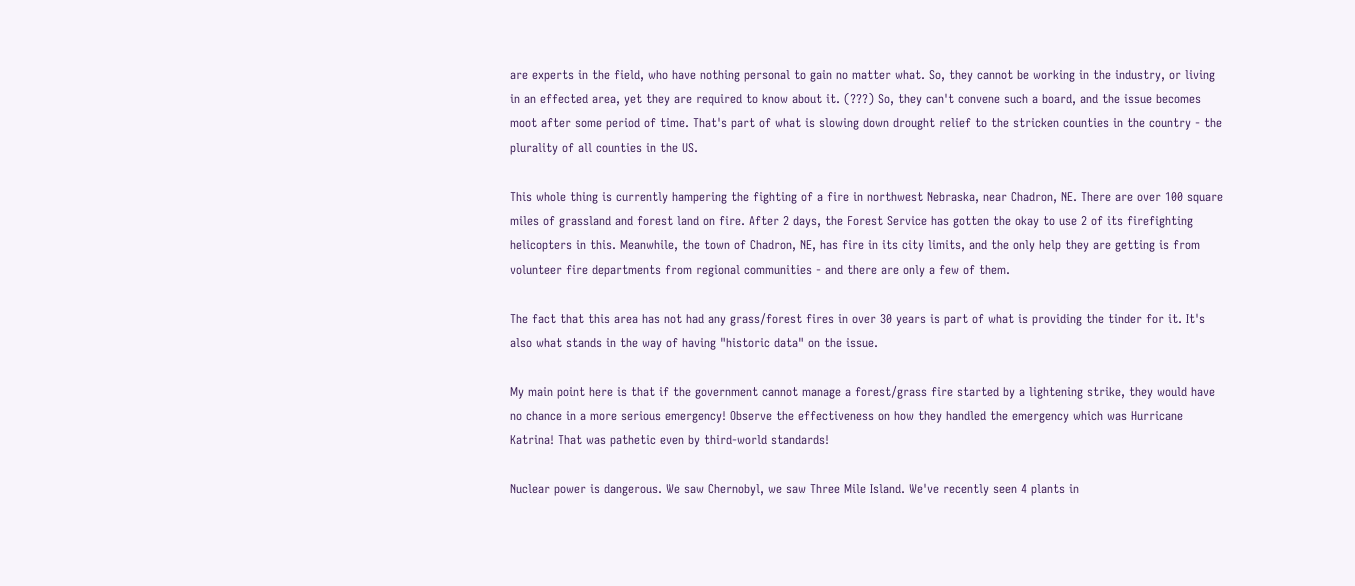are experts in the field, who have nothing personal to gain no matter what. So, they cannot be working in the industry, or living in an effected area, yet they are required to know about it. (???) So, they can't convene such a board, and the issue becomes moot after some period of time. That's part of what is slowing down drought relief to the stricken counties in the country - the plurality of all counties in the US.

This whole thing is currently hampering the fighting of a fire in northwest Nebraska, near Chadron, NE. There are over 100 square miles of grassland and forest land on fire. After 2 days, the Forest Service has gotten the okay to use 2 of its firefighting helicopters in this. Meanwhile, the town of Chadron, NE, has fire in its city limits, and the only help they are getting is from volunteer fire departments from regional communities - and there are only a few of them.

The fact that this area has not had any grass/forest fires in over 30 years is part of what is providing the tinder for it. It's also what stands in the way of having "historic data" on the issue.

My main point here is that if the government cannot manage a forest/grass fire started by a lightening strike, they would have no chance in a more serious emergency! Observe the effectiveness on how they handled the emergency which was Hurricane Katrina! That was pathetic even by third-world standards!

Nuclear power is dangerous. We saw Chernobyl, we saw Three Mile Island. We've recently seen 4 plants in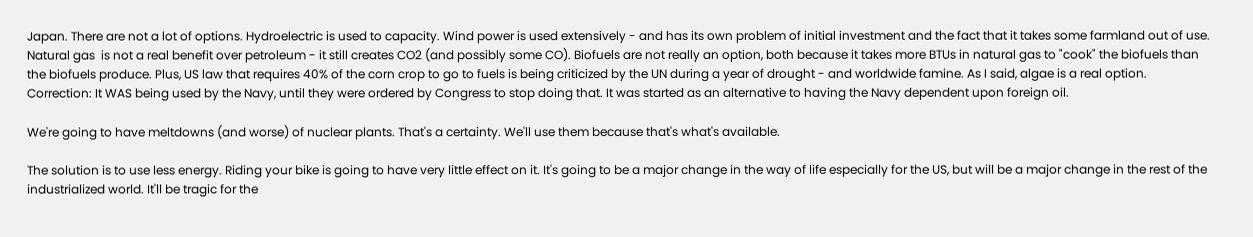Japan. There are not a lot of options. Hydroelectric is used to capacity. Wind power is used extensively - and has its own problem of initial investment and the fact that it takes some farmland out of use. Natural gas  is not a real benefit over petroleum - it still creates CO2 (and possibly some CO). Biofuels are not really an option, both because it takes more BTUs in natural gas to "cook" the biofuels than the biofuels produce. Plus, US law that requires 40% of the corn crop to go to fuels is being criticized by the UN during a year of drought - and worldwide famine. As I said, algae is a real option. Correction: It WAS being used by the Navy, until they were ordered by Congress to stop doing that. It was started as an alternative to having the Navy dependent upon foreign oil.

We're going to have meltdowns (and worse) of nuclear plants. That's a certainty. We'll use them because that's what's available.

The solution is to use less energy. Riding your bike is going to have very little effect on it. It's going to be a major change in the way of life especially for the US, but will be a major change in the rest of the industrialized world. It'll be tragic for the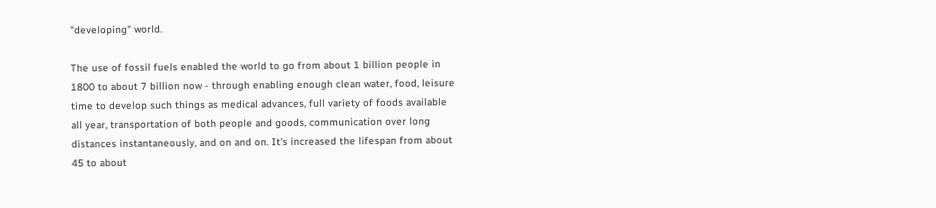"developing" world.

The use of fossil fuels enabled the world to go from about 1 billion people in 1800 to about 7 billion now - through enabling enough clean water, food, leisure time to develop such things as medical advances, full variety of foods available all year, transportation of both people and goods, communication over long distances instantaneously, and on and on. It's increased the lifespan from about 45 to about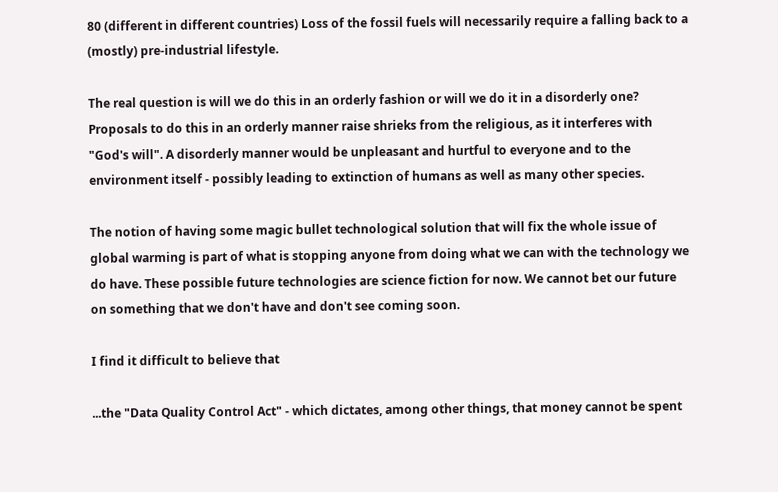80 (different in different countries) Loss of the fossil fuels will necessarily require a falling back to a (mostly) pre-industrial lifestyle.

The real question is will we do this in an orderly fashion or will we do it in a disorderly one? Proposals to do this in an orderly manner raise shrieks from the religious, as it interferes with "God's will". A disorderly manner would be unpleasant and hurtful to everyone and to the environment itself - possibly leading to extinction of humans as well as many other species.

The notion of having some magic bullet technological solution that will fix the whole issue of global warming is part of what is stopping anyone from doing what we can with the technology we do have. These possible future technologies are science fiction for now. We cannot bet our future on something that we don't have and don't see coming soon.

I find it difficult to believe that

...the "Data Quality Control Act" - which dictates, among other things, that money cannot be spent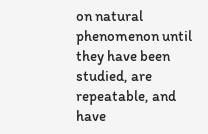on natural phenomenon until they have been studied, are repeatable, and have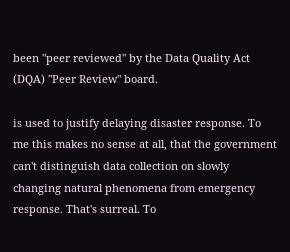been "peer reviewed" by the Data Quality Act (DQA) "Peer Review" board.

is used to justify delaying disaster response. To me this makes no sense at all, that the government can't distinguish data collection on slowly changing natural phenomena from emergency response. That's surreal. To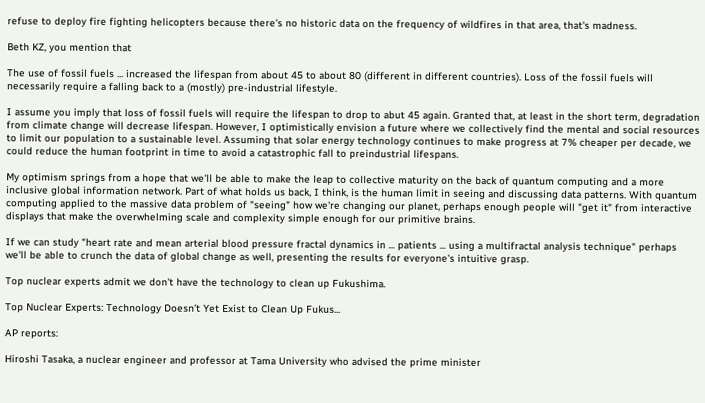refuse to deploy fire fighting helicopters because there's no historic data on the frequency of wildfires in that area, that's madness.

Beth KZ, you mention that

The use of fossil fuels ... increased the lifespan from about 45 to about 80 (different in different countries). Loss of the fossil fuels will necessarily require a falling back to a (mostly) pre-industrial lifestyle.

I assume you imply that loss of fossil fuels will require the lifespan to drop to abut 45 again. Granted that, at least in the short term, degradation from climate change will decrease lifespan. However, I optimistically envision a future where we collectively find the mental and social resources to limit our population to a sustainable level. Assuming that solar energy technology continues to make progress at 7% cheaper per decade, we could reduce the human footprint in time to avoid a catastrophic fall to preindustrial lifespans.

My optimism springs from a hope that we'll be able to make the leap to collective maturity on the back of quantum computing and a more inclusive global information network. Part of what holds us back, I think, is the human limit in seeing and discussing data patterns. With quantum computing applied to the massive data problem of "seeing" how we're changing our planet, perhaps enough people will "get it" from interactive displays that make the overwhelming scale and complexity simple enough for our primitive brains.

If we can study "heart rate and mean arterial blood pressure fractal dynamics in ... patients ... using a multifractal analysis technique" perhaps we'll be able to crunch the data of global change as well, presenting the results for everyone's intuitive grasp.

Top nuclear experts admit we don't have the technology to clean up Fukushima.

Top Nuclear Experts: Technology Doesn’t Yet Exist to Clean Up Fukus...

AP reports:

Hiroshi Tasaka, a nuclear engineer and professor at Tama University who advised the prime minister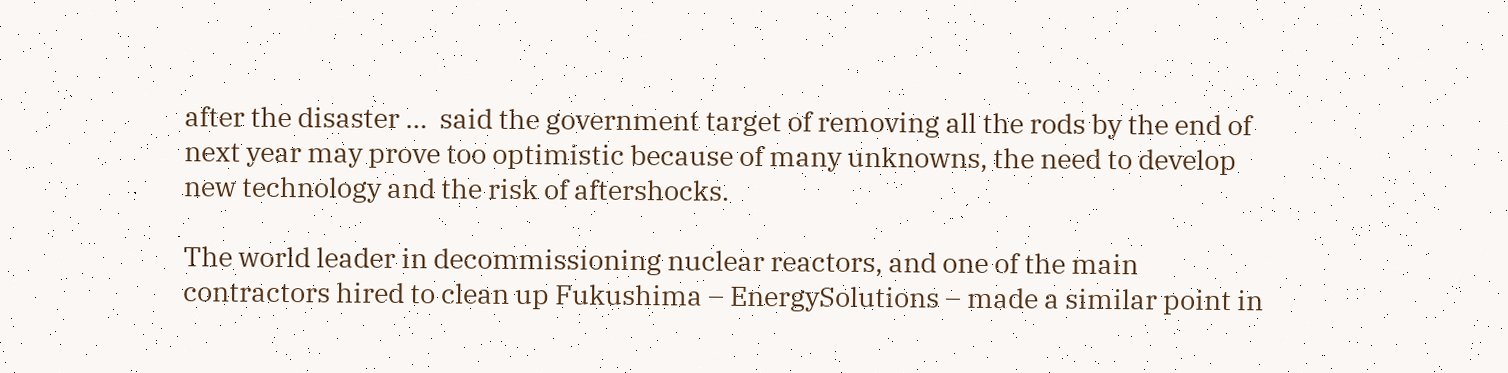after the disaster …  said the government target of removing all the rods by the end of next year may prove too optimistic because of many unknowns, the need to develop new technology and the risk of aftershocks.

The world leader in decommissioning nuclear reactors, and one of the main contractors hired to clean up Fukushima – EnergySolutions – made a similar point in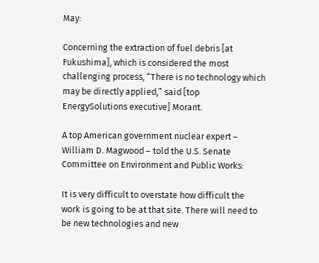May:

Concerning the extraction of fuel debris [at Fukushima], which is considered the most challenging process, “There is no technology which may be directly applied,” said [top EnergySolutions executive] Morant.

A top American government nuclear expert – William D. Magwood – told the U.S. Senate Committee on Environment and Public Works:

It is very difficult to overstate how difficult the work is going to be at that site. There will need to be new technologies and new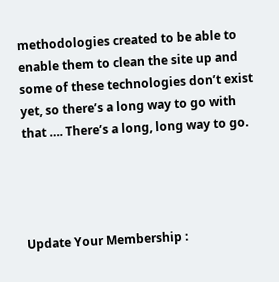methodologies created to be able to enable them to clean the site up and some of these technologies don’t exist yet, so there’s a long way to go with that …. There’s a long, long way to go.




Update Your Membership :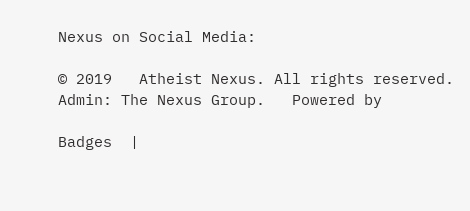Nexus on Social Media:

© 2019   Atheist Nexus. All rights reserved. Admin: The Nexus Group.   Powered by

Badges  |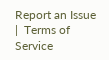Report an Issue  |  Terms of Service